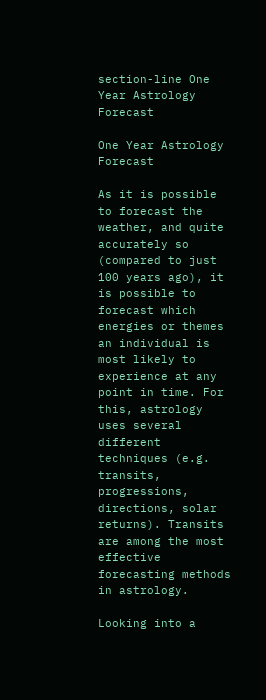section-line One Year Astrology Forecast

One Year Astrology Forecast

As it is possible to forecast the weather, and quite accurately so (compared to just 100 years ago), it is possible to forecast which energies or themes an individual is most likely to experience at any point in time. For this, astrology uses several different techniques (e.g. transits, progressions, directions, solar returns). Transits are among the most effective forecasting methods in astrology.

Looking into a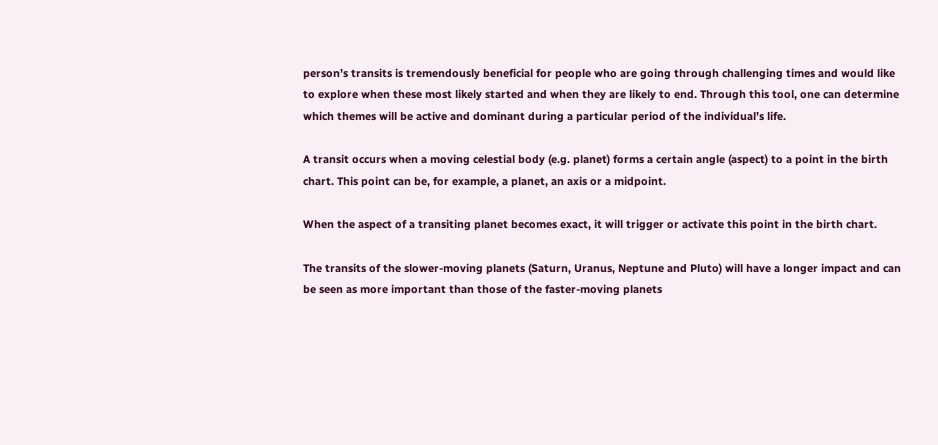person’s transits is tremendously beneficial for people who are going through challenging times and would like to explore when these most likely started and when they are likely to end. Through this tool, one can determine which themes will be active and dominant during a particular period of the individual’s life.

A transit occurs when a moving celestial body (e.g. planet) forms a certain angle (aspect) to a point in the birth chart. This point can be, for example, a planet, an axis or a midpoint.

When the aspect of a transiting planet becomes exact, it will trigger or activate this point in the birth chart.

The transits of the slower-moving planets (Saturn, Uranus, Neptune and Pluto) will have a longer impact and can be seen as more important than those of the faster-moving planets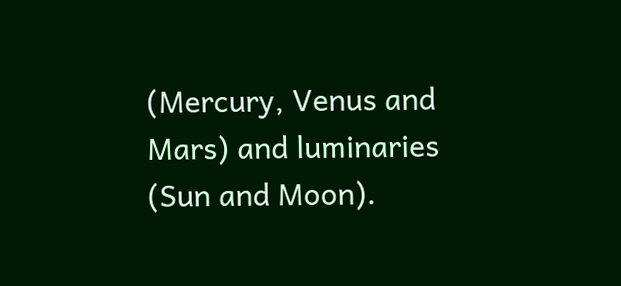(Mercury, Venus and Mars) and luminaries (Sun and Moon).